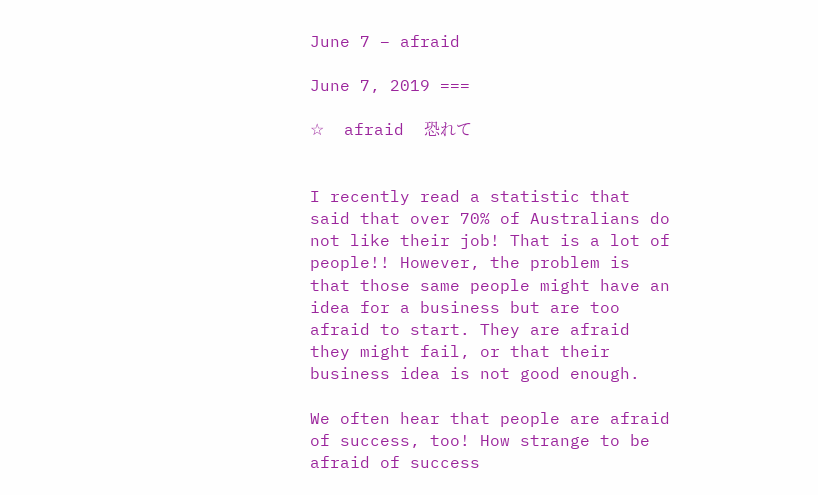June 7 – afraid

June 7, 2019 ===

☆  afraid  恐れて


I recently read a statistic that said that over 70% of Australians do not like their job! That is a lot of people!! However, the problem is that those same people might have an idea for a business but are too afraid to start. They are afraid they might fail, or that their business idea is not good enough.

We often hear that people are afraid of success, too! How strange to be afraid of success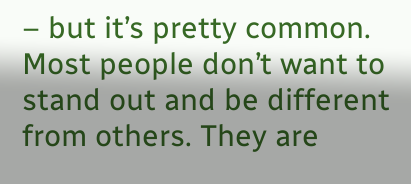– but it’s pretty common. Most people don’t want to stand out and be different from others. They are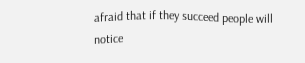afraid that if they succeed people will notice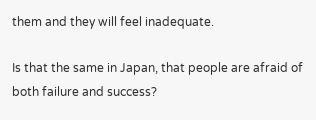them and they will feel inadequate.

Is that the same in Japan, that people are afraid of both failure and success?